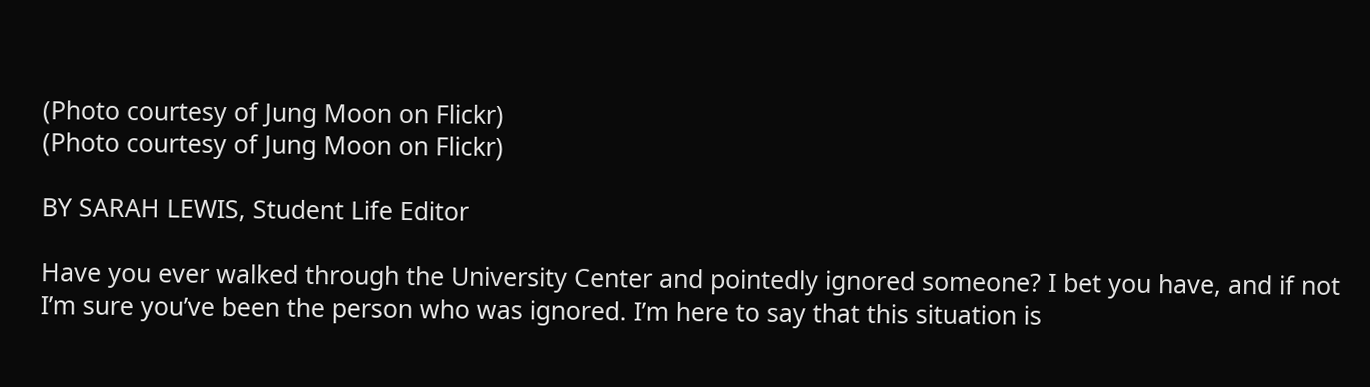(Photo courtesy of Jung Moon on Flickr)
(Photo courtesy of Jung Moon on Flickr)

BY SARAH LEWIS, Student Life Editor

Have you ever walked through the University Center and pointedly ignored someone? I bet you have, and if not I’m sure you’ve been the person who was ignored. I’m here to say that this situation is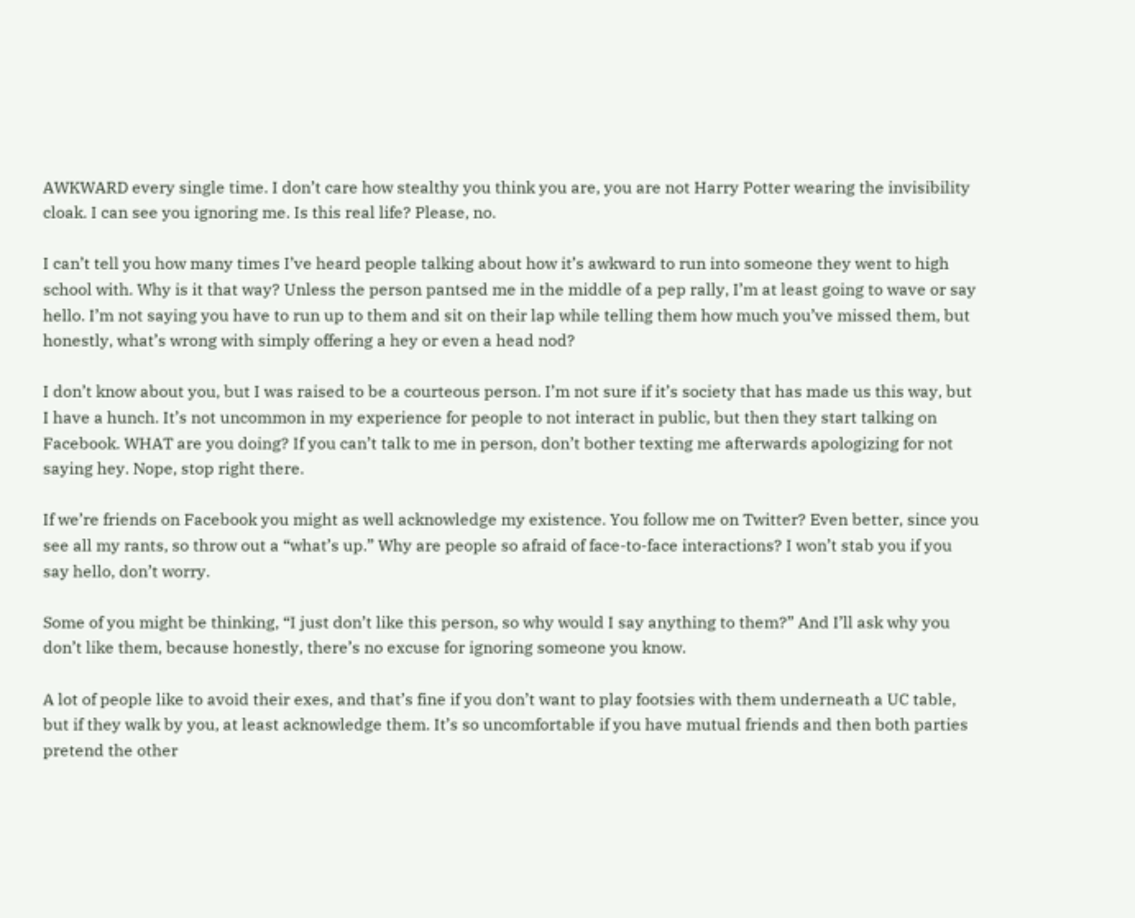AWKWARD every single time. I don’t care how stealthy you think you are, you are not Harry Potter wearing the invisibility cloak. I can see you ignoring me. Is this real life? Please, no.

I can’t tell you how many times I’ve heard people talking about how it’s awkward to run into someone they went to high school with. Why is it that way? Unless the person pantsed me in the middle of a pep rally, I’m at least going to wave or say hello. I’m not saying you have to run up to them and sit on their lap while telling them how much you’ve missed them, but honestly, what’s wrong with simply offering a hey or even a head nod?

I don’t know about you, but I was raised to be a courteous person. I’m not sure if it’s society that has made us this way, but I have a hunch. It’s not uncommon in my experience for people to not interact in public, but then they start talking on Facebook. WHAT are you doing? If you can’t talk to me in person, don’t bother texting me afterwards apologizing for not saying hey. Nope, stop right there.

If we’re friends on Facebook you might as well acknowledge my existence. You follow me on Twitter? Even better, since you see all my rants, so throw out a “what’s up.” Why are people so afraid of face-to-face interactions? I won’t stab you if you say hello, don’t worry.

Some of you might be thinking, “I just don’t like this person, so why would I say anything to them?” And I’ll ask why you don’t like them, because honestly, there’s no excuse for ignoring someone you know.

A lot of people like to avoid their exes, and that’s fine if you don’t want to play footsies with them underneath a UC table, but if they walk by you, at least acknowledge them. It’s so uncomfortable if you have mutual friends and then both parties pretend the other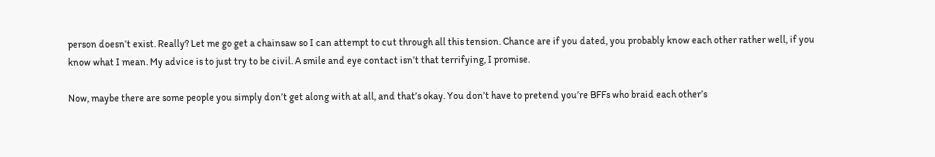person doesn’t exist. Really? Let me go get a chainsaw so I can attempt to cut through all this tension. Chance are if you dated, you probably know each other rather well, if you know what I mean. My advice is to just try to be civil. A smile and eye contact isn’t that terrifying, I promise.

Now, maybe there are some people you simply don’t get along with at all, and that’s okay. You don’t have to pretend you’re BFFs who braid each other’s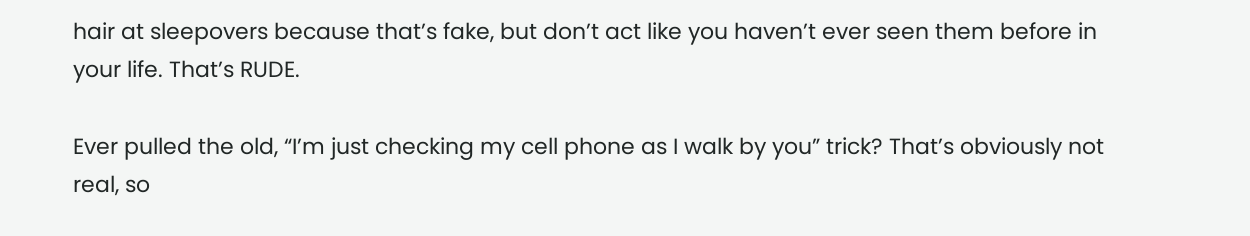hair at sleepovers because that’s fake, but don’t act like you haven’t ever seen them before in your life. That’s RUDE.

Ever pulled the old, “I’m just checking my cell phone as I walk by you” trick? That’s obviously not real, so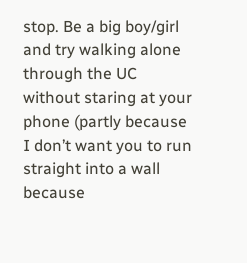stop. Be a big boy/girl and try walking alone through the UC without staring at your phone (partly because I don’t want you to run straight into a wall because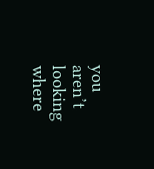you aren’t looking where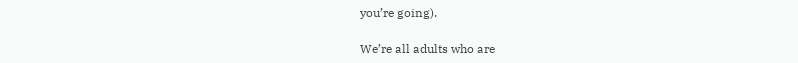you’re going).

We’re all adults who are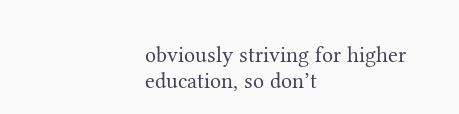obviously striving for higher education, so don’t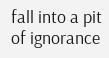fall into a pit of ignorance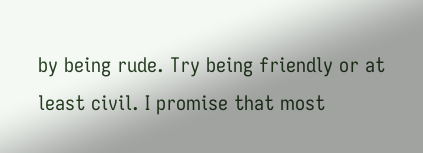by being rude. Try being friendly or at least civil. I promise that most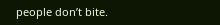people don’t bite.